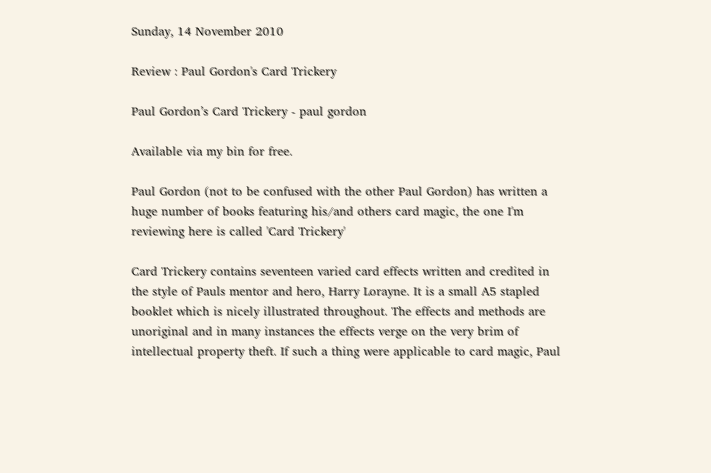Sunday, 14 November 2010

Review : Paul Gordon's Card Trickery

Paul Gordon’s Card Trickery - paul gordon

Available via my bin for free.

Paul Gordon (not to be confused with the other Paul Gordon) has written a huge number of books featuring his/and others card magic, the one I'm reviewing here is called 'Card Trickery'

Card Trickery contains seventeen varied card effects written and credited in the style of Pauls mentor and hero, Harry Lorayne. It is a small A5 stapled booklet which is nicely illustrated throughout. The effects and methods are unoriginal and in many instances the effects verge on the very brim of intellectual property theft. If such a thing were applicable to card magic, Paul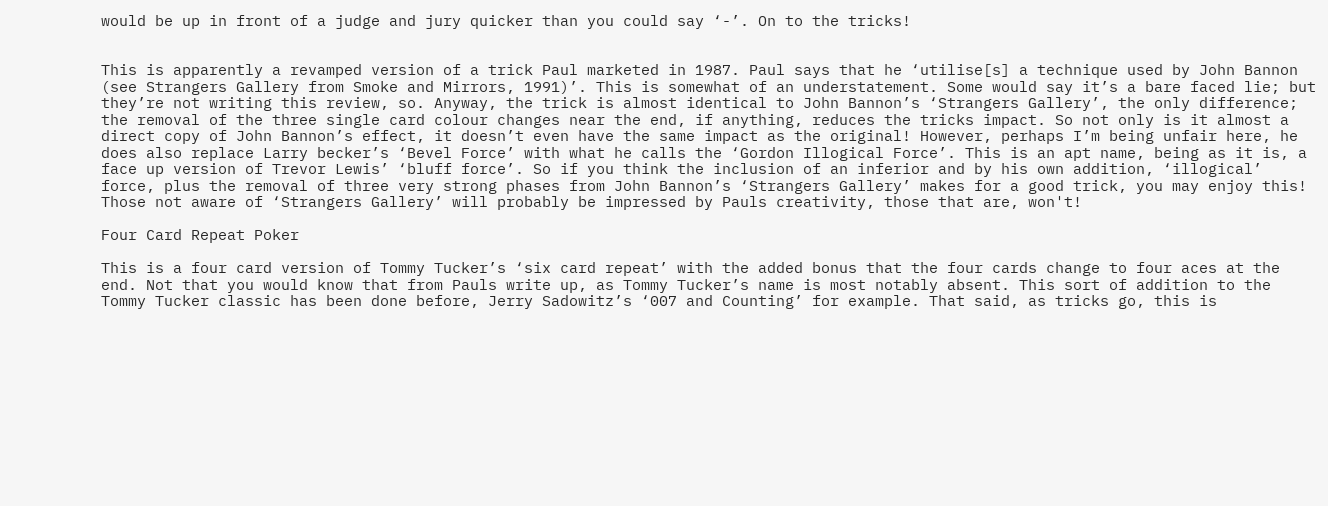would be up in front of a judge and jury quicker than you could say ‘-’. On to the tricks!


This is apparently a revamped version of a trick Paul marketed in 1987. Paul says that he ‘utilise[s] a technique used by John Bannon (see Strangers Gallery from Smoke and Mirrors, 1991)’. This is somewhat of an understatement. Some would say it’s a bare faced lie; but they’re not writing this review, so. Anyway, the trick is almost identical to John Bannon’s ‘Strangers Gallery’, the only difference; the removal of the three single card colour changes near the end, if anything, reduces the tricks impact. So not only is it almost a direct copy of John Bannon’s effect, it doesn’t even have the same impact as the original! However, perhaps I’m being unfair here, he does also replace Larry becker’s ‘Bevel Force’ with what he calls the ‘Gordon Illogical Force’. This is an apt name, being as it is, a face up version of Trevor Lewis’ ‘bluff force’. So if you think the inclusion of an inferior and by his own addition, ‘illogical’ force, plus the removal of three very strong phases from John Bannon’s ‘Strangers Gallery’ makes for a good trick, you may enjoy this! Those not aware of ‘Strangers Gallery’ will probably be impressed by Pauls creativity, those that are, won't!

Four Card Repeat Poker

This is a four card version of Tommy Tucker’s ‘six card repeat’ with the added bonus that the four cards change to four aces at the end. Not that you would know that from Pauls write up, as Tommy Tucker’s name is most notably absent. This sort of addition to the Tommy Tucker classic has been done before, Jerry Sadowitz’s ‘007 and Counting’ for example. That said, as tricks go, this is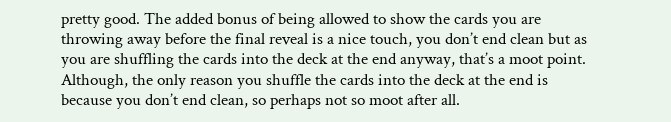pretty good. The added bonus of being allowed to show the cards you are throwing away before the final reveal is a nice touch, you don’t end clean but as you are shuffling the cards into the deck at the end anyway, that’s a moot point. Although, the only reason you shuffle the cards into the deck at the end is because you don’t end clean, so perhaps not so moot after all.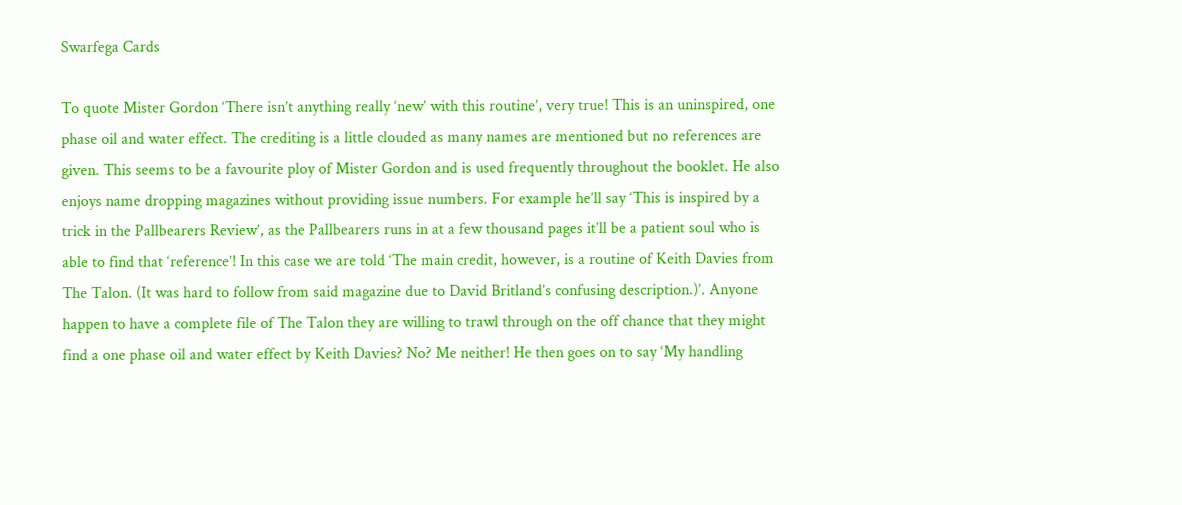Swarfega Cards

To quote Mister Gordon ‘There isn’t anything really ‘new’ with this routine’, very true! This is an uninspired, one phase oil and water effect. The crediting is a little clouded as many names are mentioned but no references are given. This seems to be a favourite ploy of Mister Gordon and is used frequently throughout the booklet. He also enjoys name dropping magazines without providing issue numbers. For example he’ll say ‘This is inspired by a trick in the Pallbearers Review’, as the Pallbearers runs in at a few thousand pages it’ll be a patient soul who is able to find that ‘reference’! In this case we are told ‘The main credit, however, is a routine of Keith Davies from The Talon. (It was hard to follow from said magazine due to David Britland’s confusing description.)’. Anyone happen to have a complete file of The Talon they are willing to trawl through on the off chance that they might find a one phase oil and water effect by Keith Davies? No? Me neither! He then goes on to say ‘My handling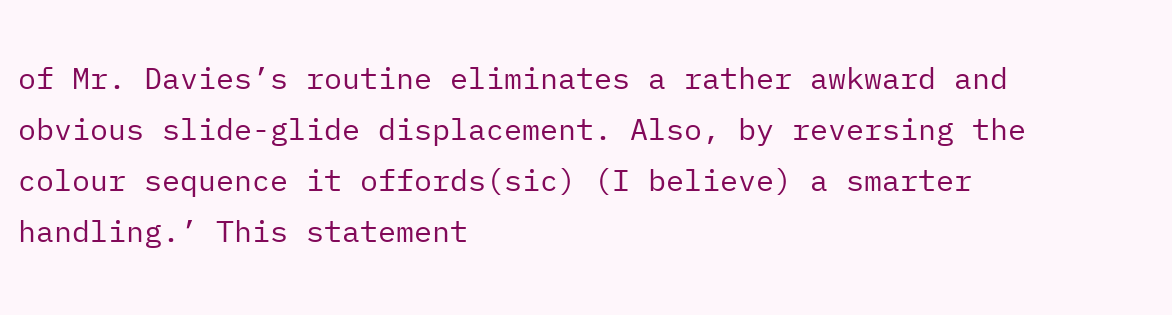of Mr. Davies’s routine eliminates a rather awkward and obvious slide-glide displacement. Also, by reversing the colour sequence it offords(sic) (I believe) a smarter handling.’ This statement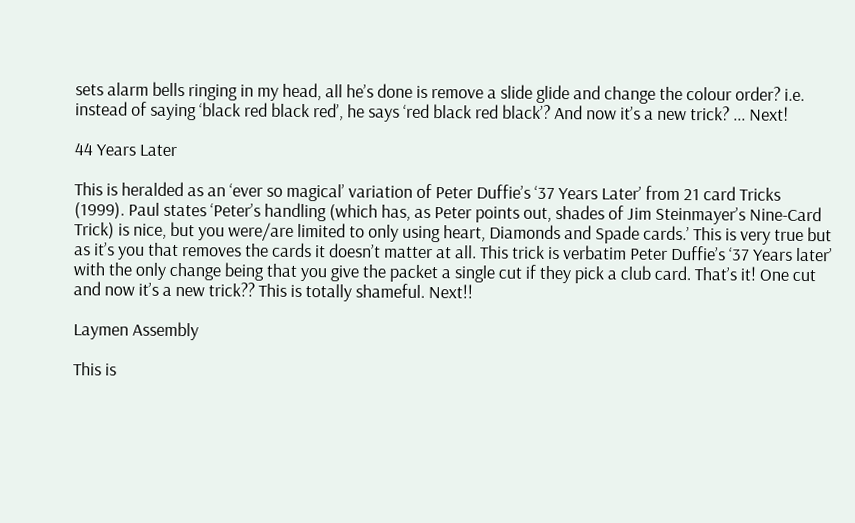sets alarm bells ringing in my head, all he’s done is remove a slide glide and change the colour order? i.e. instead of saying ‘black red black red’, he says ‘red black red black’? And now it’s a new trick? ... Next!

44 Years Later

This is heralded as an ‘ever so magical’ variation of Peter Duffie’s ‘37 Years Later’ from 21 card Tricks (1999). Paul states ‘Peter’s handling (which has, as Peter points out, shades of Jim Steinmayer’s Nine-Card Trick) is nice, but you were/are limited to only using heart, Diamonds and Spade cards.’ This is very true but as it’s you that removes the cards it doesn’t matter at all. This trick is verbatim Peter Duffie’s ‘37 Years later’ with the only change being that you give the packet a single cut if they pick a club card. That’s it! One cut and now it’s a new trick?? This is totally shameful. Next!!

Laymen Assembly

This is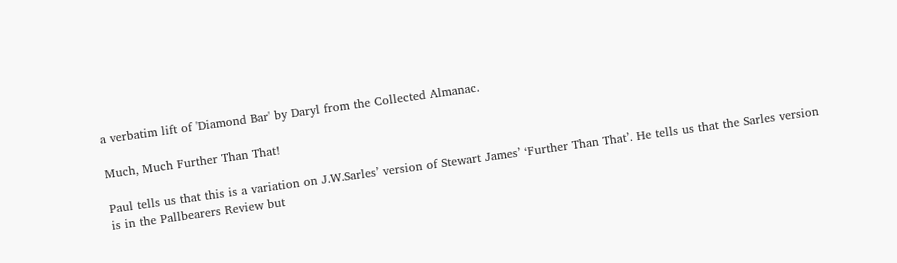a verbatim lift of 'Diamond Bar' by Daryl from the Collected Almanac.

Much, Much Further Than That!

Paul tells us that this is a variation on J.W.Sarles’ version of Stewart James’ ‘Further Than That’. He tells us that the Sarles version is in the Pallbearers Review but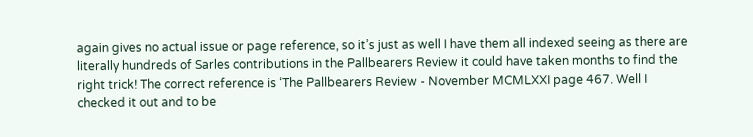again gives no actual issue or page reference, so it’s just as well I have them all indexed seeing as there are literally hundreds of Sarles contributions in the Pallbearers Review it could have taken months to find the right trick! The correct reference is ‘The Pallbearers Review - November MCMLXXI page 467. Well I checked it out and to be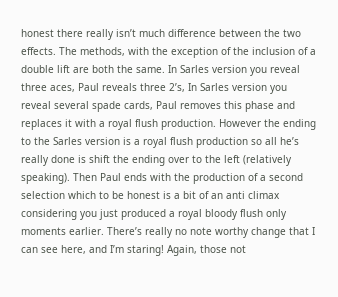honest there really isn’t much difference between the two effects. The methods, with the exception of the inclusion of a double lift are both the same. In Sarles version you reveal three aces, Paul reveals three 2’s, In Sarles version you reveal several spade cards, Paul removes this phase and replaces it with a royal flush production. However the ending to the Sarles version is a royal flush production so all he’s really done is shift the ending over to the left (relatively speaking). Then Paul ends with the production of a second selection which to be honest is a bit of an anti climax considering you just produced a royal bloody flush only moments earlier. There’s really no note worthy change that I can see here, and I’m staring! Again, those not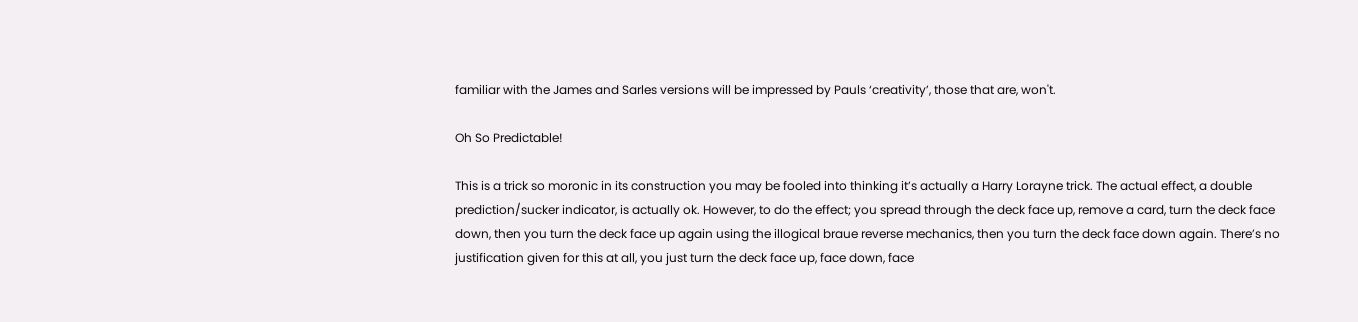familiar with the James and Sarles versions will be impressed by Pauls ‘creativity’, those that are, won't.

Oh So Predictable!

This is a trick so moronic in its construction you may be fooled into thinking it’s actually a Harry Lorayne trick. The actual effect, a double prediction/sucker indicator, is actually ok. However, to do the effect; you spread through the deck face up, remove a card, turn the deck face down, then you turn the deck face up again using the illogical braue reverse mechanics, then you turn the deck face down again. There’s no justification given for this at all, you just turn the deck face up, face down, face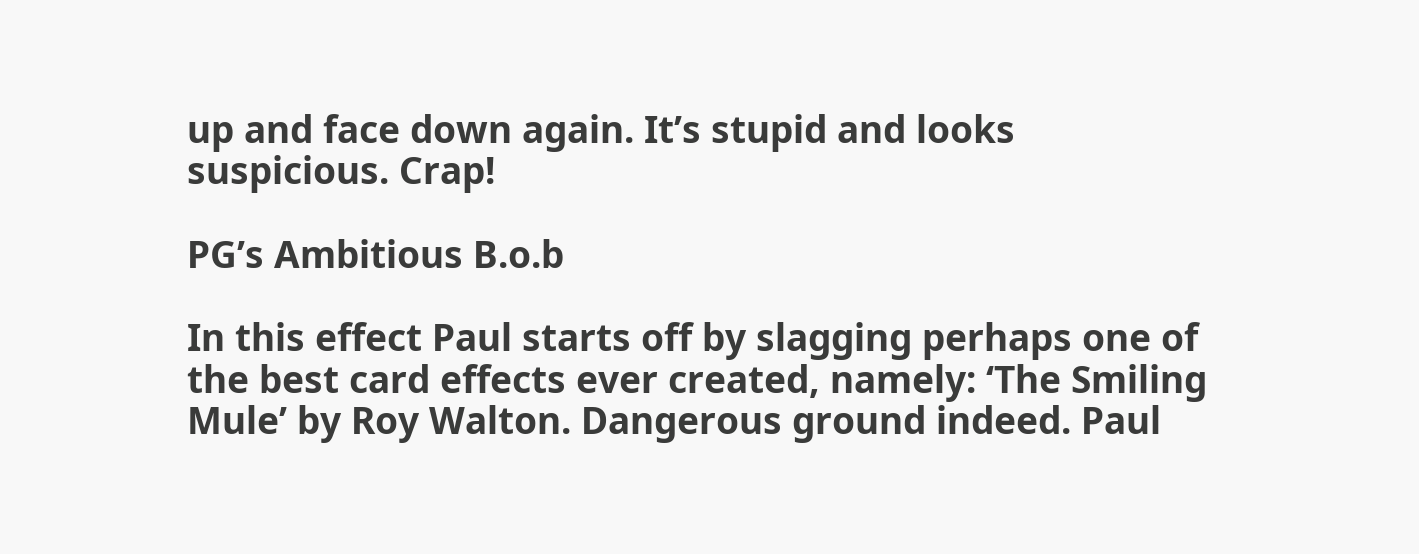up and face down again. It’s stupid and looks suspicious. Crap!

PG’s Ambitious B.o.b

In this effect Paul starts off by slagging perhaps one of the best card effects ever created, namely: ‘The Smiling Mule’ by Roy Walton. Dangerous ground indeed. Paul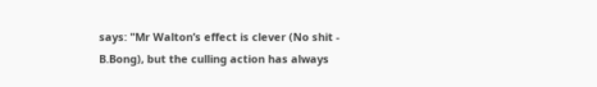says: "Mr Walton’s effect is clever (No shit - B.Bong), but the culling action has always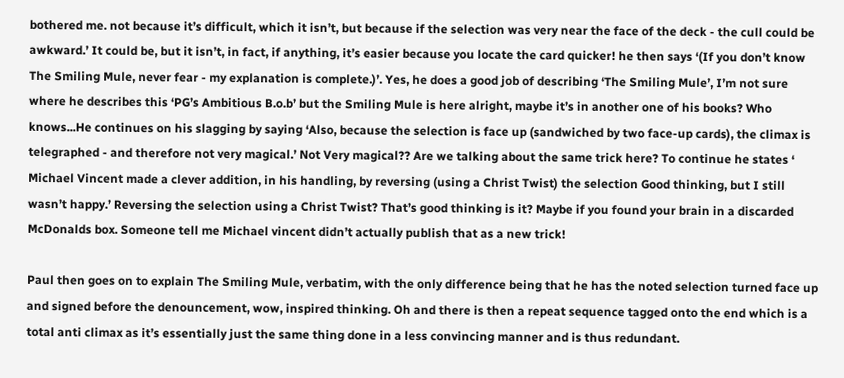bothered me. not because it’s difficult, which it isn’t, but because if the selection was very near the face of the deck - the cull could be awkward.’ It could be, but it isn’t, in fact, if anything, it’s easier because you locate the card quicker! he then says ‘(If you don’t know The Smiling Mule, never fear - my explanation is complete.)’. Yes, he does a good job of describing ‘The Smiling Mule’, I’m not sure where he describes this ‘PG’s Ambitious B.o.b’ but the Smiling Mule is here alright, maybe it’s in another one of his books? Who knows...He continues on his slagging by saying ‘Also, because the selection is face up (sandwiched by two face-up cards), the climax is telegraphed - and therefore not very magical.’ Not Very magical?? Are we talking about the same trick here? To continue he states ‘ Michael Vincent made a clever addition, in his handling, by reversing (using a Christ Twist) the selection Good thinking, but I still wasn’t happy.’ Reversing the selection using a Christ Twist? That’s good thinking is it? Maybe if you found your brain in a discarded McDonalds box. Someone tell me Michael vincent didn’t actually publish that as a new trick!

Paul then goes on to explain The Smiling Mule, verbatim, with the only difference being that he has the noted selection turned face up and signed before the denouncement, wow, inspired thinking. Oh and there is then a repeat sequence tagged onto the end which is a total anti climax as it’s essentially just the same thing done in a less convincing manner and is thus redundant.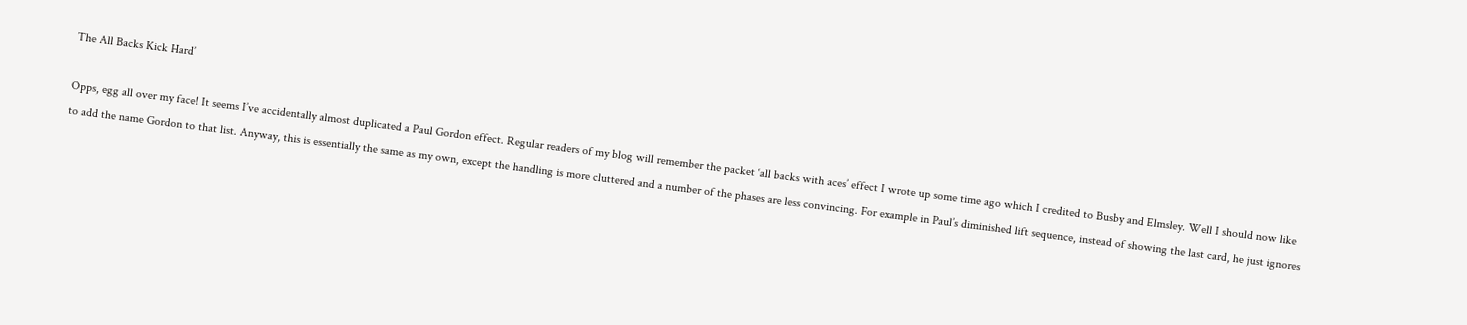The All Backs Kick Hard’

Opps, egg all over my face! It seems I’ve accidentally almost duplicated a Paul Gordon effect. Regular readers of my blog will remember the packet ‘all backs with aces’ effect I wrote up some time ago which I credited to Busby and Elmsley. Well I should now like to add the name Gordon to that list. Anyway, this is essentially the same as my own, except the handling is more cluttered and a number of the phases are less convincing. For example in Paul’s diminished lift sequence, instead of showing the last card, he just ignores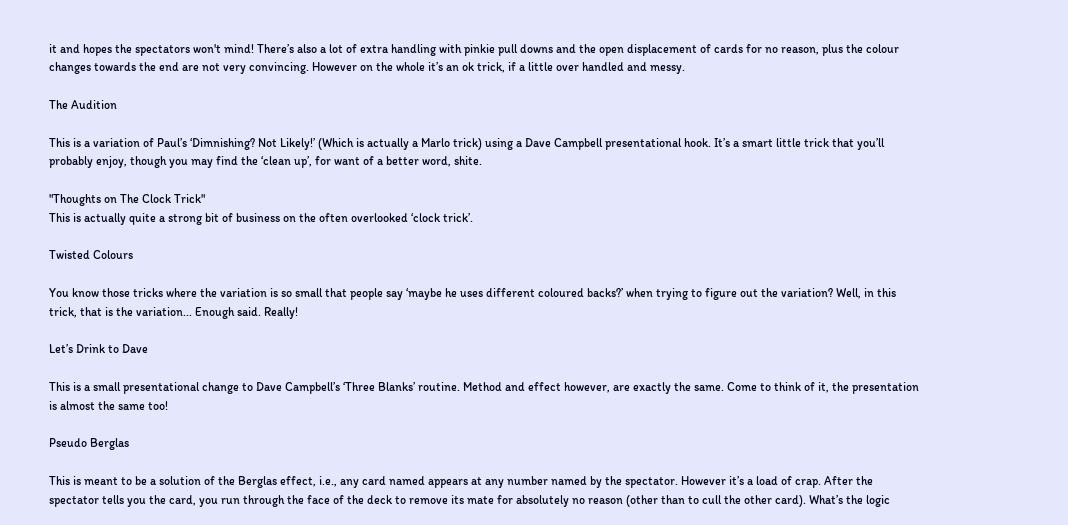it and hopes the spectators won't mind! There’s also a lot of extra handling with pinkie pull downs and the open displacement of cards for no reason, plus the colour changes towards the end are not very convincing. However on the whole it’s an ok trick, if a little over handled and messy.

The Audition

This is a variation of Paul’s ‘Dimnishing? Not Likely!’ (Which is actually a Marlo trick) using a Dave Campbell presentational hook. It’s a smart little trick that you’ll probably enjoy, though you may find the ‘clean up’, for want of a better word, shite.

"Thoughts on The Clock Trick"
This is actually quite a strong bit of business on the often overlooked ‘clock trick’.

Twisted Colours

You know those tricks where the variation is so small that people say ‘maybe he uses different coloured backs?’ when trying to figure out the variation? Well, in this trick, that is the variation... Enough said. Really!

Let’s Drink to Dave

This is a small presentational change to Dave Campbell’s ‘Three Blanks’ routine. Method and effect however, are exactly the same. Come to think of it, the presentation is almost the same too!

Pseudo Berglas

This is meant to be a solution of the Berglas effect, i.e., any card named appears at any number named by the spectator. However it’s a load of crap. After the spectator tells you the card, you run through the face of the deck to remove its mate for absolutely no reason (other than to cull the other card). What’s the logic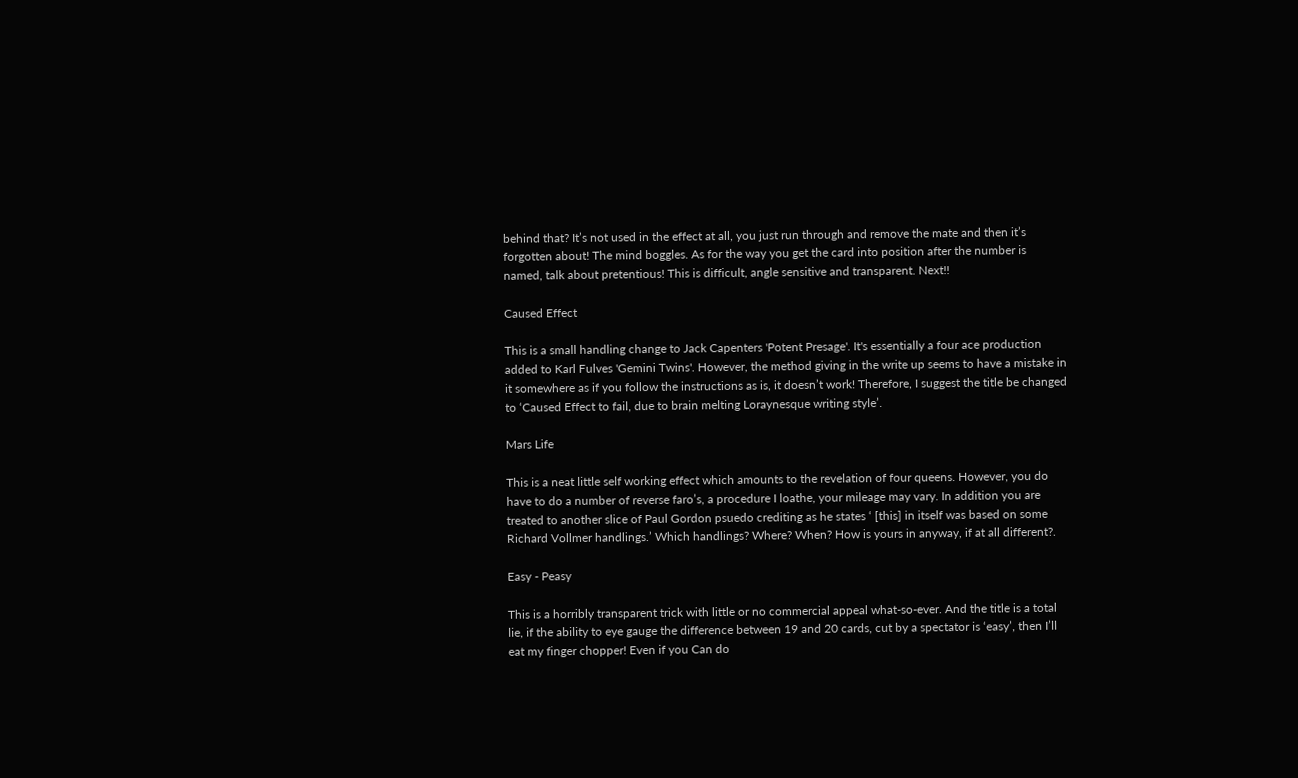behind that? It’s not used in the effect at all, you just run through and remove the mate and then it’s forgotten about! The mind boggles. As for the way you get the card into position after the number is named, talk about pretentious! This is difficult, angle sensitive and transparent. Next!!

Caused Effect

This is a small handling change to Jack Capenters 'Potent Presage'. It's essentially a four ace production added to Karl Fulves 'Gemini Twins'. However, the method giving in the write up seems to have a mistake in it somewhere as if you follow the instructions as is, it doesn’t work! Therefore, I suggest the title be changed to ‘Caused Effect to fail, due to brain melting Loraynesque writing style’.

Mars Life

This is a neat little self working effect which amounts to the revelation of four queens. However, you do have to do a number of reverse faro’s, a procedure I loathe, your mileage may vary. In addition you are treated to another slice of Paul Gordon psuedo crediting as he states ‘ [this] in itself was based on some Richard Vollmer handlings.’ Which handlings? Where? When? How is yours in anyway, if at all different?.

Easy - Peasy

This is a horribly transparent trick with little or no commercial appeal what-so-ever. And the title is a total lie, if the ability to eye gauge the difference between 19 and 20 cards, cut by a spectator is ‘easy’, then I’ll eat my finger chopper! Even if you Can do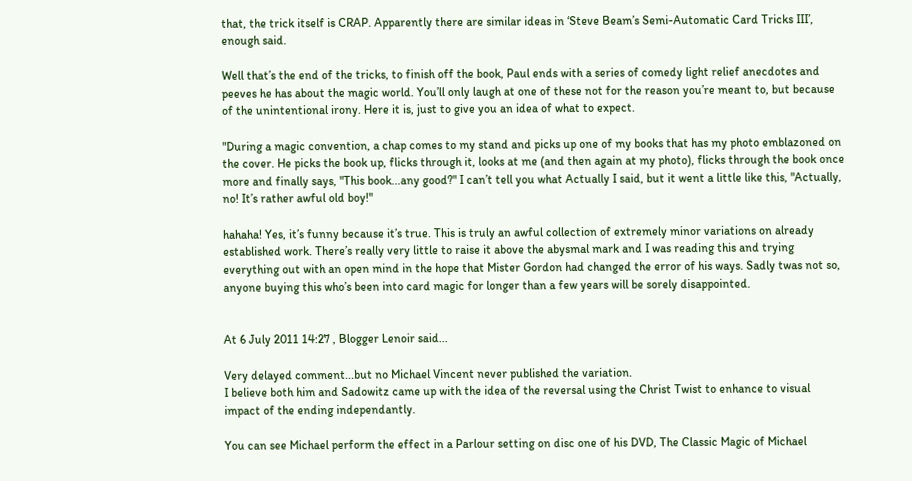that, the trick itself is CRAP. Apparently there are similar ideas in ‘Steve Beam’s Semi-Automatic Card Tricks III’, enough said.

Well that’s the end of the tricks, to finish off the book, Paul ends with a series of comedy light relief anecdotes and peeves he has about the magic world. You’ll only laugh at one of these not for the reason you’re meant to, but because of the unintentional irony. Here it is, just to give you an idea of what to expect.

"During a magic convention, a chap comes to my stand and picks up one of my books that has my photo emblazoned on the cover. He picks the book up, flicks through it, looks at me (and then again at my photo), flicks through the book once more and finally says, "This book...any good?" I can’t tell you what Actually I said, but it went a little like this, "Actually, no! It’s rather awful old boy!"

hahaha! Yes, it’s funny because it’s true. This is truly an awful collection of extremely minor variations on already established work. There’s really very little to raise it above the abysmal mark and I was reading this and trying everything out with an open mind in the hope that Mister Gordon had changed the error of his ways. Sadly twas not so, anyone buying this who’s been into card magic for longer than a few years will be sorely disappointed.


At 6 July 2011 14:27 , Blogger Lenoir said...

Very delayed comment...but no Michael Vincent never published the variation.
I believe both him and Sadowitz came up with the idea of the reversal using the Christ Twist to enhance to visual impact of the ending independantly.

You can see Michael perform the effect in a Parlour setting on disc one of his DVD, The Classic Magic of Michael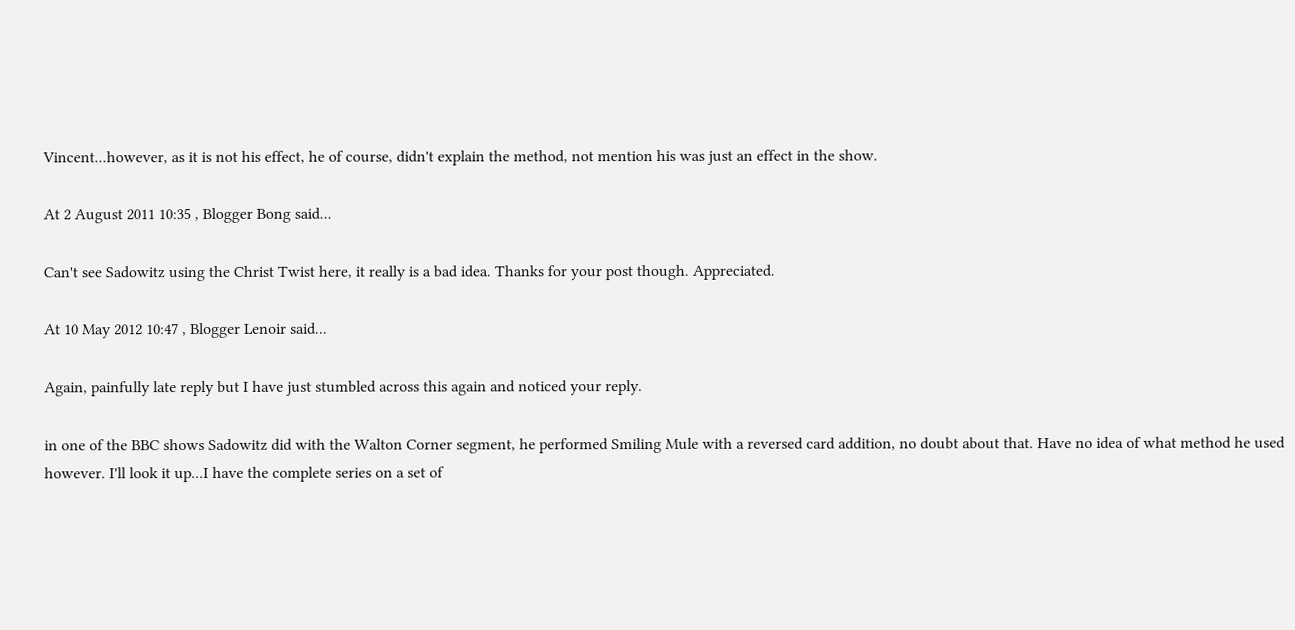Vincent...however, as it is not his effect, he of course, didn't explain the method, not mention his was just an effect in the show.

At 2 August 2011 10:35 , Blogger Bong said...

Can't see Sadowitz using the Christ Twist here, it really is a bad idea. Thanks for your post though. Appreciated.

At 10 May 2012 10:47 , Blogger Lenoir said...

Again, painfully late reply but I have just stumbled across this again and noticed your reply.

in one of the BBC shows Sadowitz did with the Walton Corner segment, he performed Smiling Mule with a reversed card addition, no doubt about that. Have no idea of what method he used however. I'll look it up...I have the complete series on a set of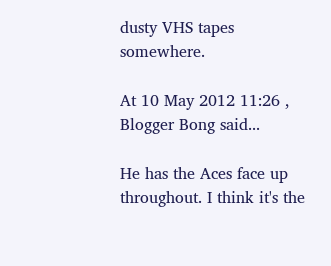dusty VHS tapes somewhere.

At 10 May 2012 11:26 , Blogger Bong said...

He has the Aces face up throughout. I think it's the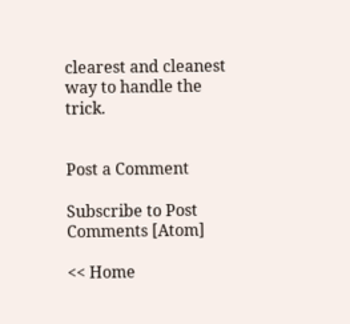clearest and cleanest way to handle the trick.


Post a Comment

Subscribe to Post Comments [Atom]

<< Home